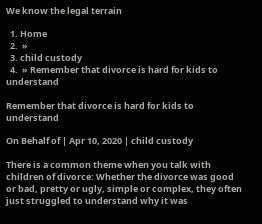We know the legal terrain

  1. Home
  2.  »
  3. child custody
  4.  » Remember that divorce is hard for kids to understand

Remember that divorce is hard for kids to understand

On Behalf of | Apr 10, 2020 | child custody

There is a common theme when you talk with children of divorce: Whether the divorce was good or bad, pretty or ugly, simple or complex, they often just struggled to understand why it was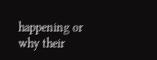happening or why their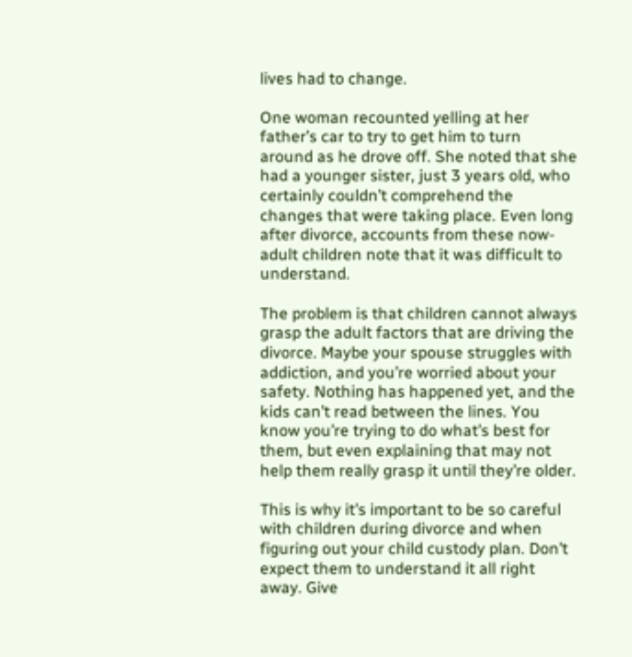lives had to change.

One woman recounted yelling at her father’s car to try to get him to turn around as he drove off. She noted that she had a younger sister, just 3 years old, who certainly couldn’t comprehend the changes that were taking place. Even long after divorce, accounts from these now-adult children note that it was difficult to understand.

The problem is that children cannot always grasp the adult factors that are driving the divorce. Maybe your spouse struggles with addiction, and you’re worried about your safety. Nothing has happened yet, and the kids can’t read between the lines. You know you’re trying to do what’s best for them, but even explaining that may not help them really grasp it until they’re older.

This is why it’s important to be so careful with children during divorce and when figuring out your child custody plan. Don’t expect them to understand it all right away. Give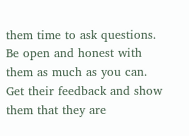them time to ask questions. Be open and honest with them as much as you can. Get their feedback and show them that they are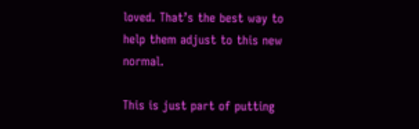loved. That’s the best way to help them adjust to this new normal.

This is just part of putting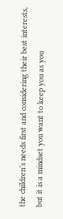the children’s needs first and considering their best interests, but it is a mindset you want to keep you as you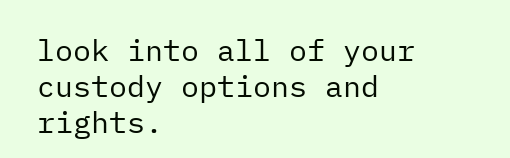look into all of your custody options and rights.